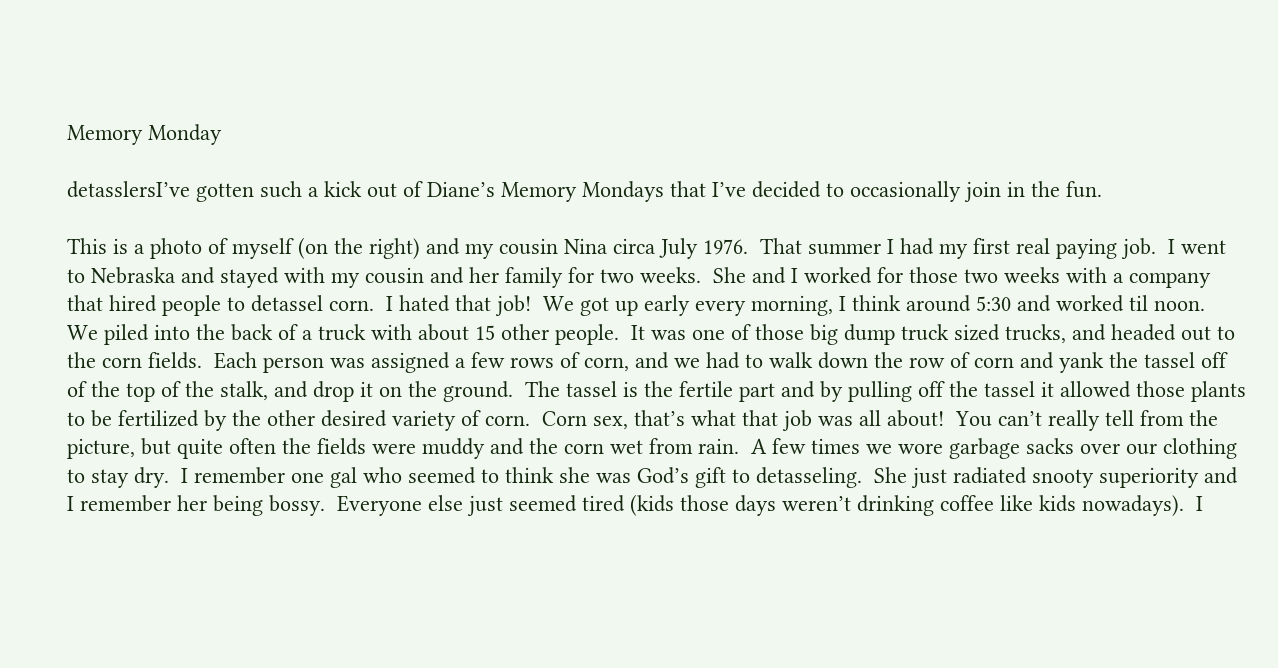Memory Monday

detasslersI’ve gotten such a kick out of Diane’s Memory Mondays that I’ve decided to occasionally join in the fun.

This is a photo of myself (on the right) and my cousin Nina circa July 1976.  That summer I had my first real paying job.  I went to Nebraska and stayed with my cousin and her family for two weeks.  She and I worked for those two weeks with a company that hired people to detassel corn.  I hated that job!  We got up early every morning, I think around 5:30 and worked til noon.  We piled into the back of a truck with about 15 other people.  It was one of those big dump truck sized trucks, and headed out to the corn fields.  Each person was assigned a few rows of corn, and we had to walk down the row of corn and yank the tassel off of the top of the stalk, and drop it on the ground.  The tassel is the fertile part and by pulling off the tassel it allowed those plants to be fertilized by the other desired variety of corn.  Corn sex, that’s what that job was all about!  You can’t really tell from the picture, but quite often the fields were muddy and the corn wet from rain.  A few times we wore garbage sacks over our clothing to stay dry.  I remember one gal who seemed to think she was God’s gift to detasseling.  She just radiated snooty superiority and I remember her being bossy.  Everyone else just seemed tired (kids those days weren’t drinking coffee like kids nowadays).  I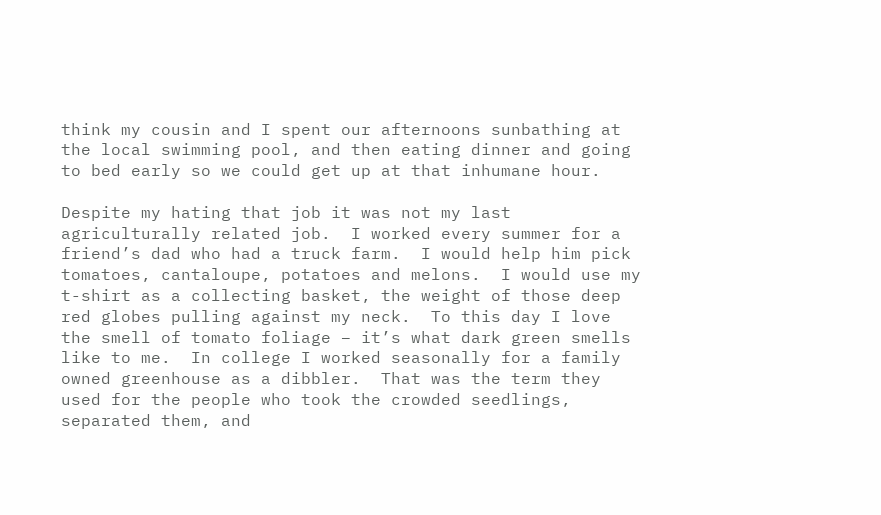think my cousin and I spent our afternoons sunbathing at the local swimming pool, and then eating dinner and going to bed early so we could get up at that inhumane hour.

Despite my hating that job it was not my last agriculturally related job.  I worked every summer for a friend’s dad who had a truck farm.  I would help him pick tomatoes, cantaloupe, potatoes and melons.  I would use my t-shirt as a collecting basket, the weight of those deep red globes pulling against my neck.  To this day I love the smell of tomato foliage – it’s what dark green smells like to me.  In college I worked seasonally for a family owned greenhouse as a dibbler.  That was the term they used for the people who took the crowded seedlings, separated them, and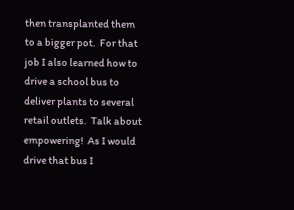then transplanted them to a bigger pot.  For that job I also learned how to drive a school bus to deliver plants to several retail outlets.  Talk about empowering!  As I would drive that bus I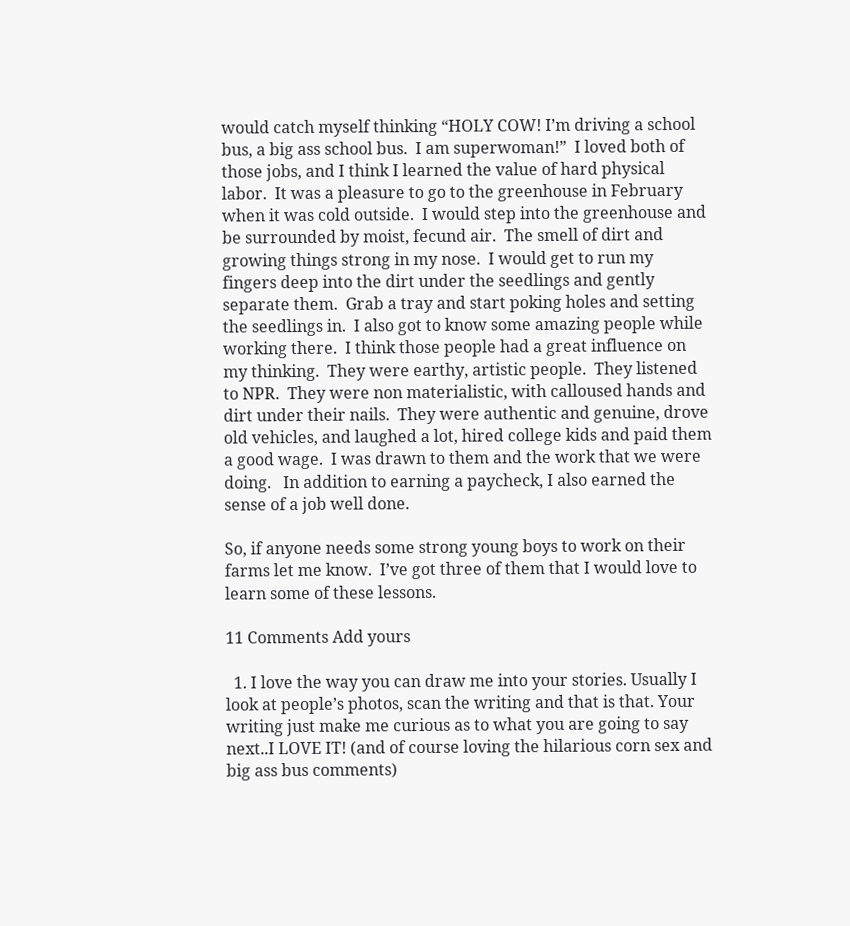would catch myself thinking “HOLY COW! I’m driving a school bus, a big ass school bus.  I am superwoman!”  I loved both of those jobs, and I think I learned the value of hard physical labor.  It was a pleasure to go to the greenhouse in February when it was cold outside.  I would step into the greenhouse and be surrounded by moist, fecund air.  The smell of dirt and growing things strong in my nose.  I would get to run my fingers deep into the dirt under the seedlings and gently separate them.  Grab a tray and start poking holes and setting the seedlings in.  I also got to know some amazing people while working there.  I think those people had a great influence on my thinking.  They were earthy, artistic people.  They listened to NPR.  They were non materialistic, with calloused hands and dirt under their nails.  They were authentic and genuine, drove old vehicles, and laughed a lot, hired college kids and paid them a good wage.  I was drawn to them and the work that we were doing.   In addition to earning a paycheck, I also earned the sense of a job well done.

So, if anyone needs some strong young boys to work on their farms let me know.  I’ve got three of them that I would love to learn some of these lessons.

11 Comments Add yours

  1. I love the way you can draw me into your stories. Usually I look at people’s photos, scan the writing and that is that. Your writing just make me curious as to what you are going to say next..I LOVE IT! (and of course loving the hilarious corn sex and big ass bus comments)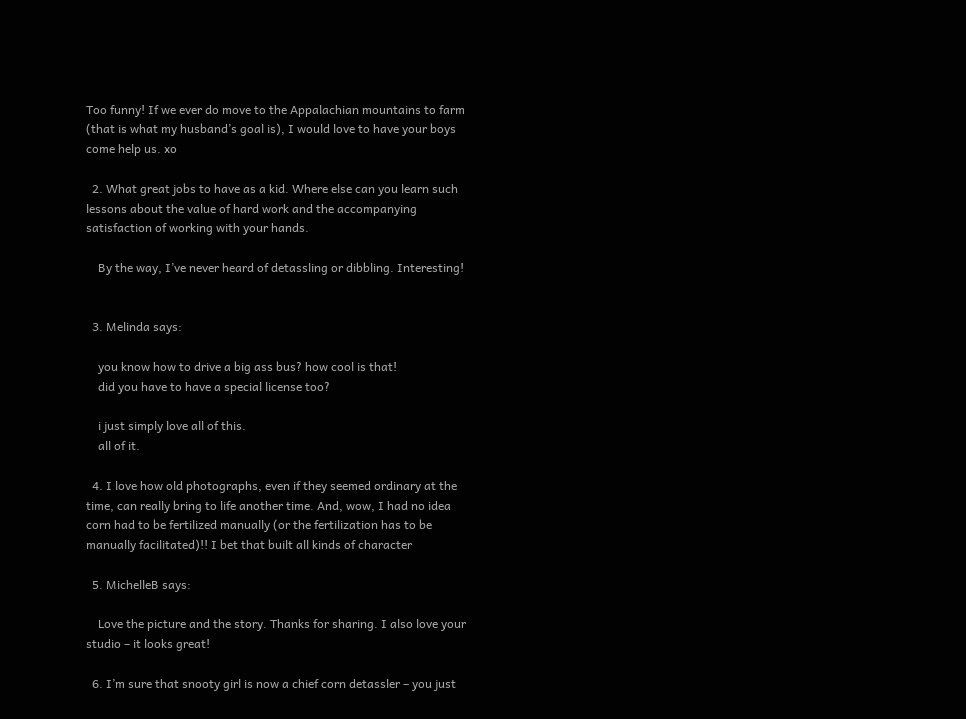Too funny! If we ever do move to the Appalachian mountains to farm (that is what my husband’s goal is), I would love to have your boys come help us. xo

  2. What great jobs to have as a kid. Where else can you learn such lessons about the value of hard work and the accompanying satisfaction of working with your hands.

    By the way, I’ve never heard of detassling or dibbling. Interesting!


  3. Melinda says:

    you know how to drive a big ass bus? how cool is that!
    did you have to have a special license too?

    i just simply love all of this.
    all of it.

  4. I love how old photographs, even if they seemed ordinary at the time, can really bring to life another time. And, wow, I had no idea corn had to be fertilized manually (or the fertilization has to be manually facilitated)!! I bet that built all kinds of character

  5. MichelleB says:

    Love the picture and the story. Thanks for sharing. I also love your studio – it looks great!

  6. I’m sure that snooty girl is now a chief corn detassler – you just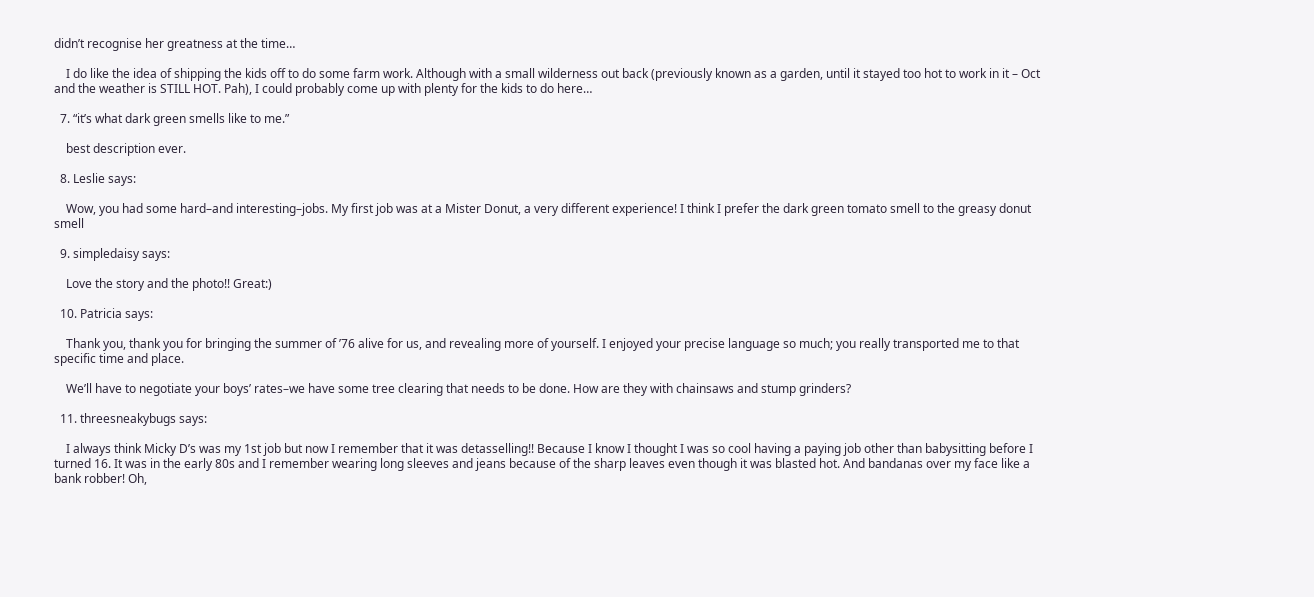didn’t recognise her greatness at the time…

    I do like the idea of shipping the kids off to do some farm work. Although with a small wilderness out back (previously known as a garden, until it stayed too hot to work in it – Oct and the weather is STILL HOT. Pah), I could probably come up with plenty for the kids to do here…

  7. “it’s what dark green smells like to me.”

    best description ever.

  8. Leslie says:

    Wow, you had some hard–and interesting–jobs. My first job was at a Mister Donut, a very different experience! I think I prefer the dark green tomato smell to the greasy donut smell

  9. simpledaisy says:

    Love the story and the photo!! Great:)

  10. Patricia says:

    Thank you, thank you for bringing the summer of ’76 alive for us, and revealing more of yourself. I enjoyed your precise language so much; you really transported me to that specific time and place.

    We’ll have to negotiate your boys’ rates–we have some tree clearing that needs to be done. How are they with chainsaws and stump grinders?

  11. threesneakybugs says:

    I always think Micky D’s was my 1st job but now I remember that it was detasselling!! Because I know I thought I was so cool having a paying job other than babysitting before I turned 16. It was in the early 80s and I remember wearing long sleeves and jeans because of the sharp leaves even though it was blasted hot. And bandanas over my face like a bank robber! Oh,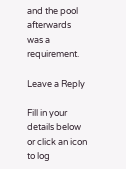and the pool afterwards was a requirement.

Leave a Reply

Fill in your details below or click an icon to log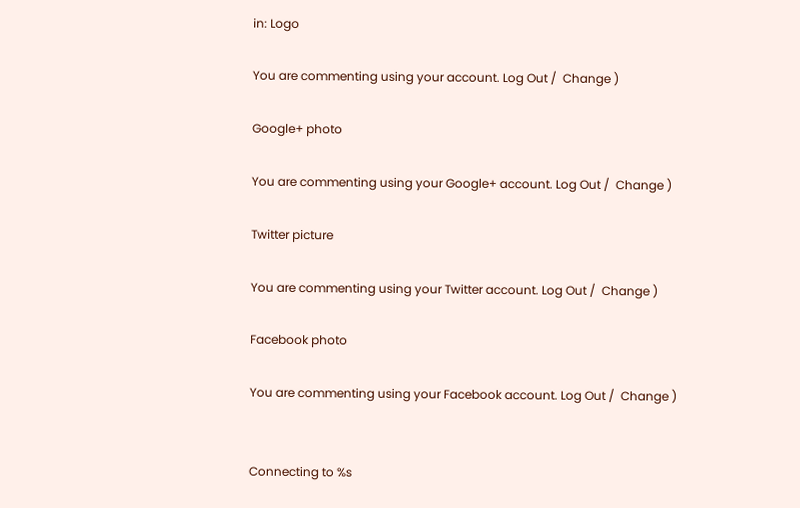in: Logo

You are commenting using your account. Log Out /  Change )

Google+ photo

You are commenting using your Google+ account. Log Out /  Change )

Twitter picture

You are commenting using your Twitter account. Log Out /  Change )

Facebook photo

You are commenting using your Facebook account. Log Out /  Change )


Connecting to %s